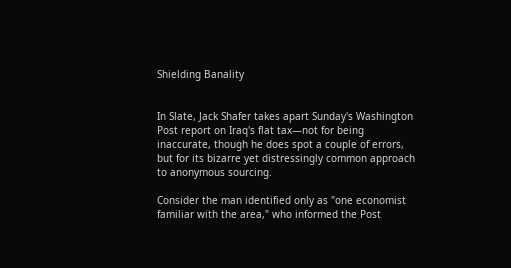Shielding Banality


In Slate, Jack Shafer takes apart Sunday's Washington Post report on Iraq's flat tax—not for being inaccurate, though he does spot a couple of errors, but for its bizarre yet distressingly common approach to anonymous sourcing.

Consider the man identified only as "one economist familiar with the area," who informed the Post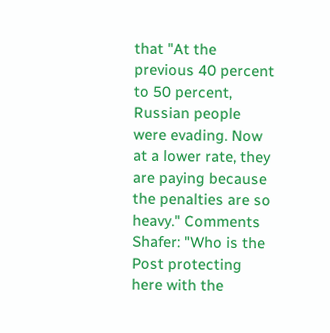that "At the previous 40 percent to 50 percent, Russian people were evading. Now at a lower rate, they are paying because the penalties are so heavy." Comments Shafer: "Who is the Post protecting here with the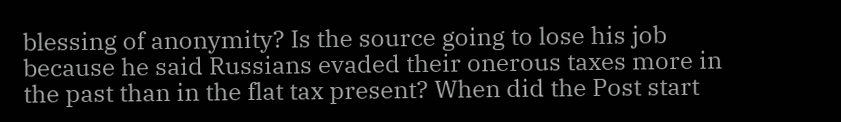blessing of anonymity? Is the source going to lose his job because he said Russians evaded their onerous taxes more in the past than in the flat tax present? When did the Post start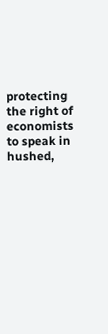protecting the right of economists to speak in hushed,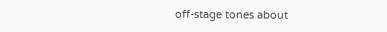off-stage tones about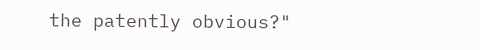the patently obvious?"